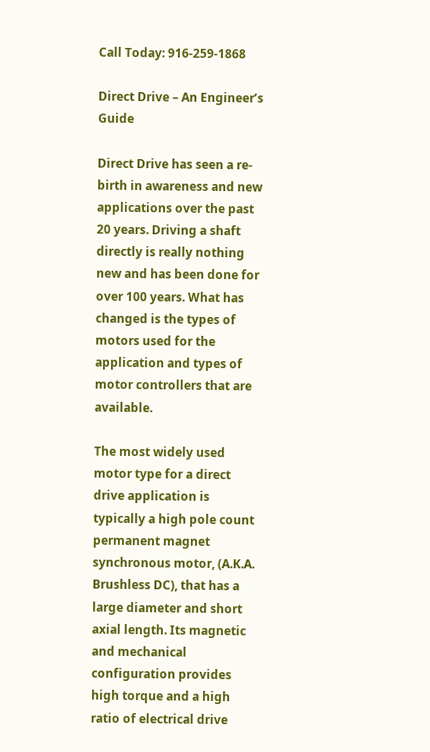Call Today: 916-259-1868

Direct Drive – An Engineer’s Guide

Direct Drive has seen a re-birth in awareness and new applications over the past 20 years. Driving a shaft directly is really nothing new and has been done for over 100 years. What has changed is the types of motors used for the application and types of motor controllers that are available.

The most widely used motor type for a direct drive application is typically a high pole count permanent magnet synchronous motor, (A.K.A. Brushless DC), that has a large diameter and short axial length. Its magnetic and mechanical configuration provides high torque and a high ratio of electrical drive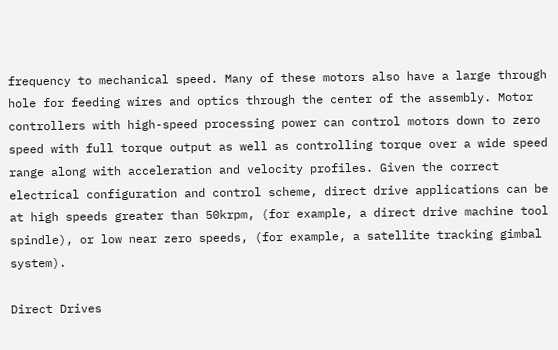frequency to mechanical speed. Many of these motors also have a large through hole for feeding wires and optics through the center of the assembly. Motor controllers with high-speed processing power can control motors down to zero speed with full torque output as well as controlling torque over a wide speed range along with acceleration and velocity profiles. Given the correct electrical configuration and control scheme, direct drive applications can be at high speeds greater than 50krpm, (for example, a direct drive machine tool spindle), or low near zero speeds, (for example, a satellite tracking gimbal system).

Direct Drives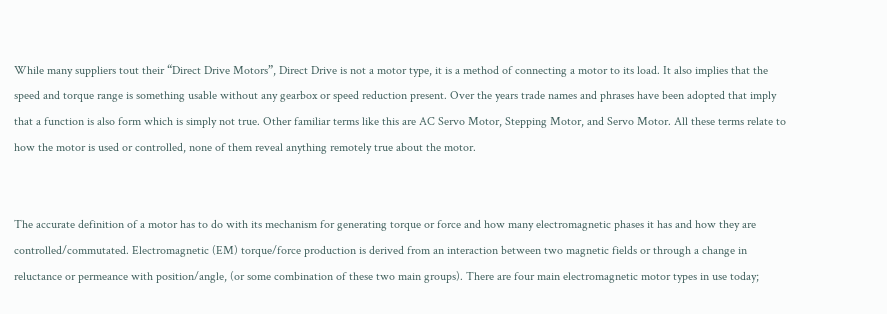While many suppliers tout their “Direct Drive Motors”, Direct Drive is not a motor type, it is a method of connecting a motor to its load. It also implies that the speed and torque range is something usable without any gearbox or speed reduction present. Over the years trade names and phrases have been adopted that imply that a function is also form which is simply not true. Other familiar terms like this are AC Servo Motor, Stepping Motor, and Servo Motor. All these terms relate to how the motor is used or controlled, none of them reveal anything remotely true about the motor.


The accurate definition of a motor has to do with its mechanism for generating torque or force and how many electromagnetic phases it has and how they are controlled/commutated. Electromagnetic (EM) torque/force production is derived from an interaction between two magnetic fields or through a change in reluctance or permeance with position/angle, (or some combination of these two main groups). There are four main electromagnetic motor types in use today;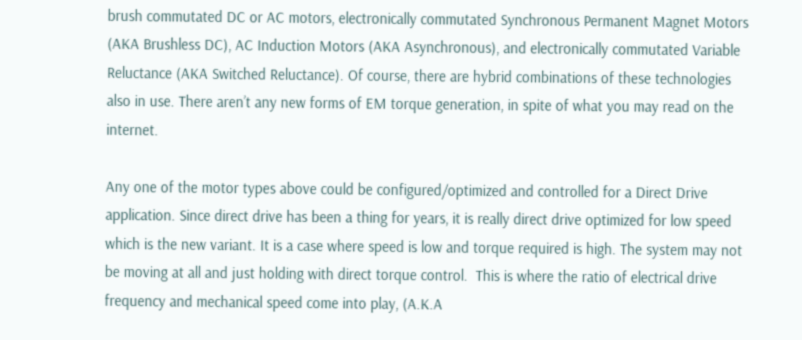brush commutated DC or AC motors, electronically commutated Synchronous Permanent Magnet Motors (AKA Brushless DC), AC Induction Motors (AKA Asynchronous), and electronically commutated Variable Reluctance (AKA Switched Reluctance). Of course, there are hybrid combinations of these technologies also in use. There aren’t any new forms of EM torque generation, in spite of what you may read on the internet.

Any one of the motor types above could be configured/optimized and controlled for a Direct Drive application. Since direct drive has been a thing for years, it is really direct drive optimized for low speed which is the new variant. It is a case where speed is low and torque required is high. The system may not be moving at all and just holding with direct torque control.  This is where the ratio of electrical drive frequency and mechanical speed come into play, (A.K.A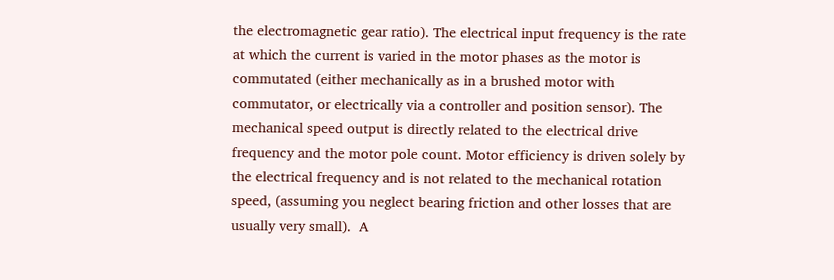the electromagnetic gear ratio). The electrical input frequency is the rate at which the current is varied in the motor phases as the motor is commutated (either mechanically as in a brushed motor with commutator, or electrically via a controller and position sensor). The mechanical speed output is directly related to the electrical drive frequency and the motor pole count. Motor efficiency is driven solely by the electrical frequency and is not related to the mechanical rotation speed, (assuming you neglect bearing friction and other losses that are usually very small).  A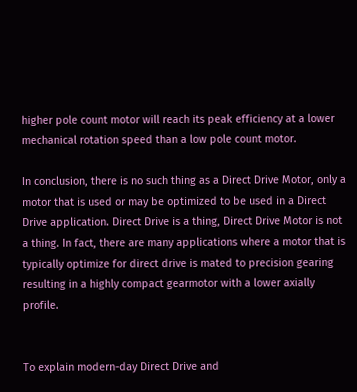higher pole count motor will reach its peak efficiency at a lower mechanical rotation speed than a low pole count motor.

In conclusion, there is no such thing as a Direct Drive Motor, only a motor that is used or may be optimized to be used in a Direct Drive application. Direct Drive is a thing, Direct Drive Motor is not a thing. In fact, there are many applications where a motor that is typically optimize for direct drive is mated to precision gearing resulting in a highly compact gearmotor with a lower axially profile.


To explain modern-day Direct Drive and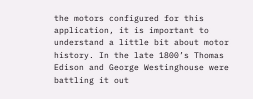the motors configured for this application, it is important to understand a little bit about motor history. In the late 1800’s Thomas Edison and George Westinghouse were battling it out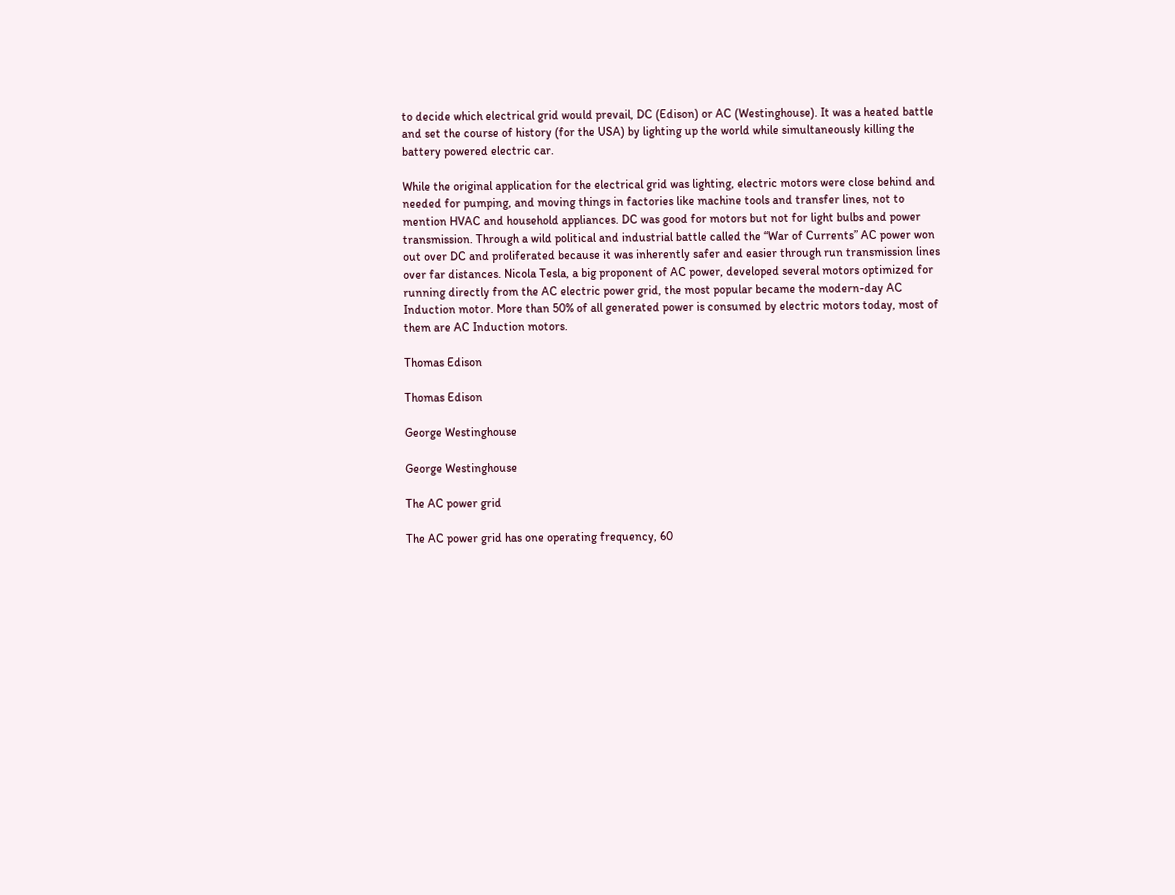to decide which electrical grid would prevail, DC (Edison) or AC (Westinghouse). It was a heated battle and set the course of history (for the USA) by lighting up the world while simultaneously killing the battery powered electric car.

While the original application for the electrical grid was lighting, electric motors were close behind and needed for pumping, and moving things in factories like machine tools and transfer lines, not to mention HVAC and household appliances. DC was good for motors but not for light bulbs and power transmission. Through a wild political and industrial battle called the “War of Currents” AC power won out over DC and proliferated because it was inherently safer and easier through run transmission lines over far distances. Nicola Tesla, a big proponent of AC power, developed several motors optimized for running directly from the AC electric power grid, the most popular became the modern-day AC Induction motor. More than 50% of all generated power is consumed by electric motors today, most of them are AC Induction motors.

Thomas Edison

Thomas Edison

George Westinghouse

George Westinghouse

The AC power grid

The AC power grid has one operating frequency, 60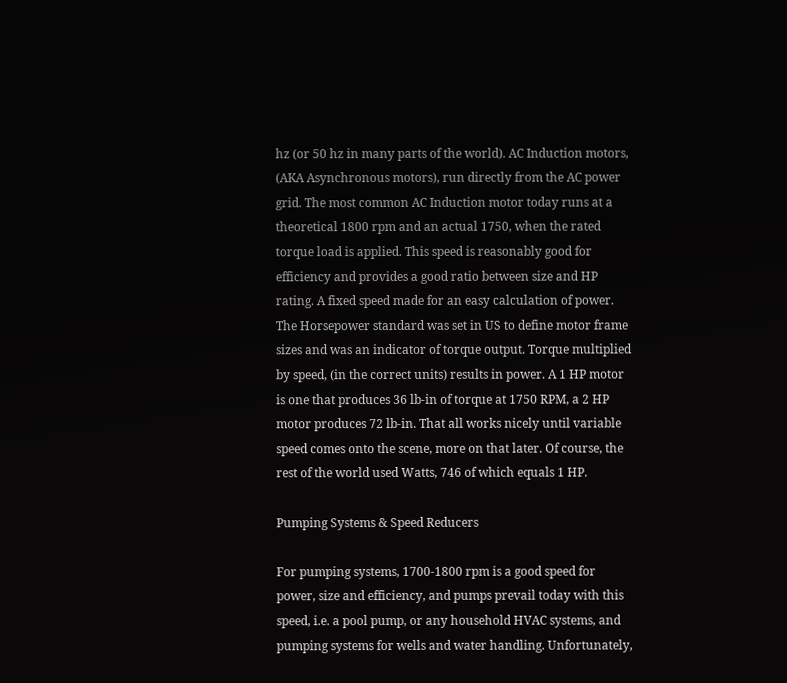hz (or 50 hz in many parts of the world). AC Induction motors, (AKA Asynchronous motors), run directly from the AC power grid. The most common AC Induction motor today runs at a theoretical 1800 rpm and an actual 1750, when the rated torque load is applied. This speed is reasonably good for efficiency and provides a good ratio between size and HP rating. A fixed speed made for an easy calculation of power. The Horsepower standard was set in US to define motor frame sizes and was an indicator of torque output. Torque multiplied by speed, (in the correct units) results in power. A 1 HP motor is one that produces 36 lb-in of torque at 1750 RPM, a 2 HP motor produces 72 lb-in. That all works nicely until variable speed comes onto the scene, more on that later. Of course, the rest of the world used Watts, 746 of which equals 1 HP.

Pumping Systems & Speed Reducers

For pumping systems, 1700-1800 rpm is a good speed for power, size and efficiency, and pumps prevail today with this speed, i.e. a pool pump, or any household HVAC systems, and pumping systems for wells and water handling. Unfortunately,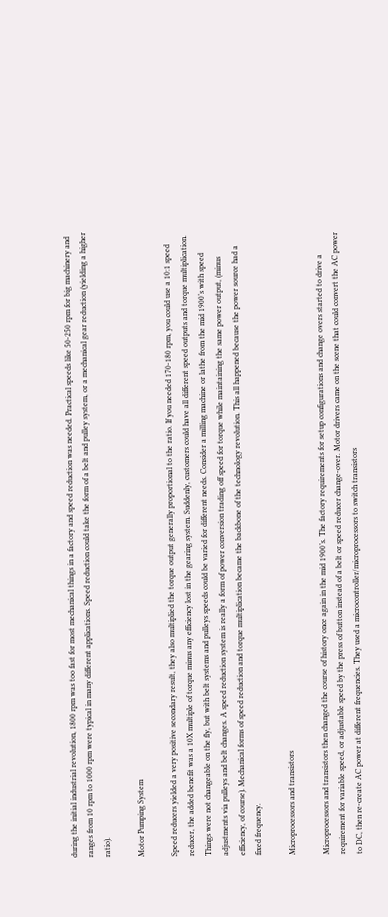during the initial industrial revolution, 1800 rpm was too fast for most mechanical things in a factory and speed reduction was needed. Practical speeds like 50-250 rpm for big machinery and ranges from 10 rpm to 1000 rpm were typical in many different applications. Speed reduction could take the form of a belt and pulley system, or a mechanical gear reduction (yielding a higher ratio).

Motor Pumping System

Speed reducers yielded a very positive secondary result, they also multiplied the torque output generally proportional to the ratio. If you needed 170-180 rpm, you could use a 10:1 speed reducer, the added benefit was a 10X multiple of torque minus any efficiency lost in the gearing system. Suddenly, customers could have all different speed outputs and torque multiplication. Things were not changeable on the fly, but with belt systems and pulleys speeds could be varied for different needs. Consider a milling machine or lathe from the mid 1900’s with speed adjustments via pulleys and belt changes. A speed reduction system is really a form of power conversion trading off speed for torque while maintaining the same power output, (minus efficiency, of course). Mechanical forms of speed reduction and torque multiplication became the backbone of the technology revolution. This all happened because the power source had a fixed frequency.

Microprocessors and transistors

Microprocessors and transistors then changed the course of history once again in the mid 1900’s. The factory requirements for setup configurations and change overs started to drive a requirement for variable speed, or adjustable speed by the press of button instead of a belt or speed reducer change-over. Motor drivers came on the scene that could convert the AC power to DC, then re-create AC power at different frequencies. They used a microcontroller/microprocessors to switch transistors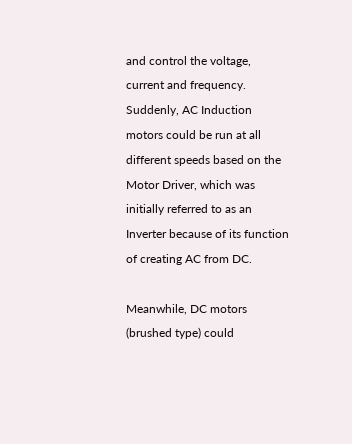and control the voltage, current and frequency. Suddenly, AC Induction motors could be run at all different speeds based on the Motor Driver, which was initially referred to as an Inverter because of its function of creating AC from DC.

Meanwhile, DC motors (brushed type) could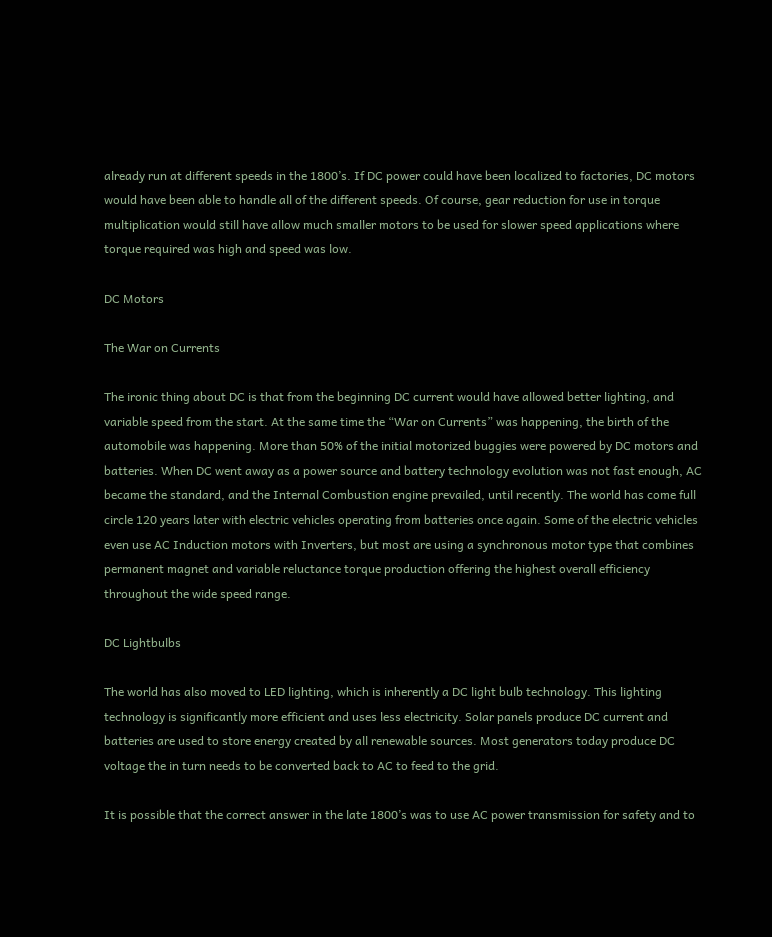already run at different speeds in the 1800’s. If DC power could have been localized to factories, DC motors would have been able to handle all of the different speeds. Of course, gear reduction for use in torque multiplication would still have allow much smaller motors to be used for slower speed applications where torque required was high and speed was low.

DC Motors

The War on Currents

The ironic thing about DC is that from the beginning DC current would have allowed better lighting, and variable speed from the start. At the same time the “War on Currents” was happening, the birth of the automobile was happening. More than 50% of the initial motorized buggies were powered by DC motors and batteries. When DC went away as a power source and battery technology evolution was not fast enough, AC became the standard, and the Internal Combustion engine prevailed, until recently. The world has come full circle 120 years later with electric vehicles operating from batteries once again. Some of the electric vehicles even use AC Induction motors with Inverters, but most are using a synchronous motor type that combines permanent magnet and variable reluctance torque production offering the highest overall efficiency throughout the wide speed range.

DC Lightbulbs

The world has also moved to LED lighting, which is inherently a DC light bulb technology. This lighting technology is significantly more efficient and uses less electricity. Solar panels produce DC current and batteries are used to store energy created by all renewable sources. Most generators today produce DC voltage the in turn needs to be converted back to AC to feed to the grid.

It is possible that the correct answer in the late 1800’s was to use AC power transmission for safety and to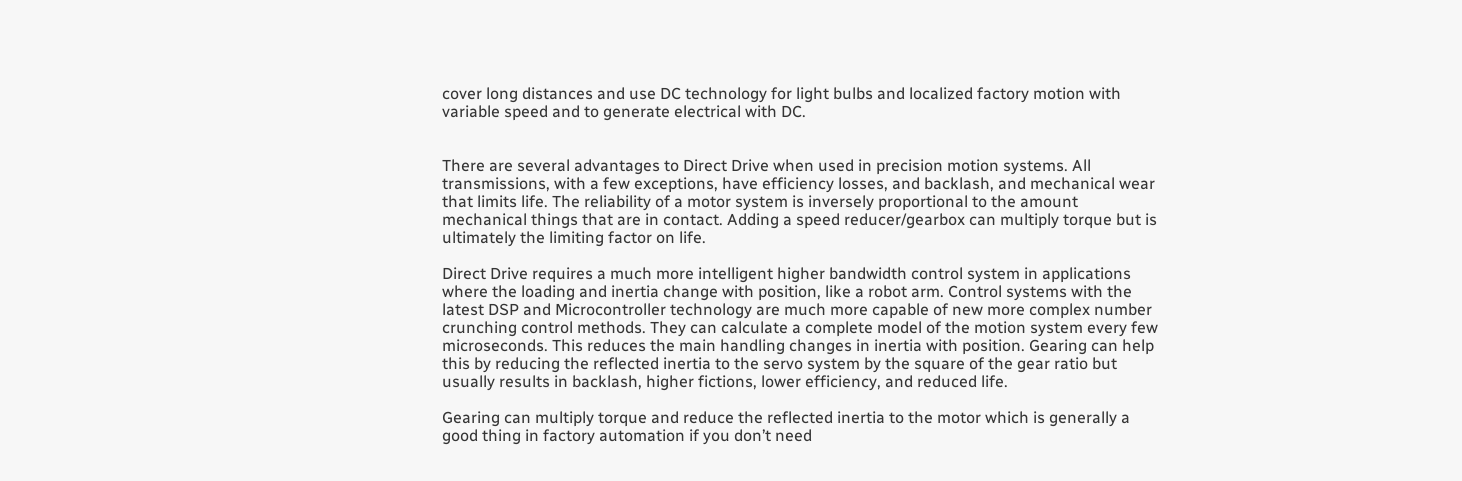cover long distances and use DC technology for light bulbs and localized factory motion with variable speed and to generate electrical with DC.


There are several advantages to Direct Drive when used in precision motion systems. All transmissions, with a few exceptions, have efficiency losses, and backlash, and mechanical wear that limits life. The reliability of a motor system is inversely proportional to the amount mechanical things that are in contact. Adding a speed reducer/gearbox can multiply torque but is ultimately the limiting factor on life.

Direct Drive requires a much more intelligent higher bandwidth control system in applications where the loading and inertia change with position, like a robot arm. Control systems with the latest DSP and Microcontroller technology are much more capable of new more complex number crunching control methods. They can calculate a complete model of the motion system every few microseconds. This reduces the main handling changes in inertia with position. Gearing can help this by reducing the reflected inertia to the servo system by the square of the gear ratio but usually results in backlash, higher fictions, lower efficiency, and reduced life.

Gearing can multiply torque and reduce the reflected inertia to the motor which is generally a good thing in factory automation if you don’t need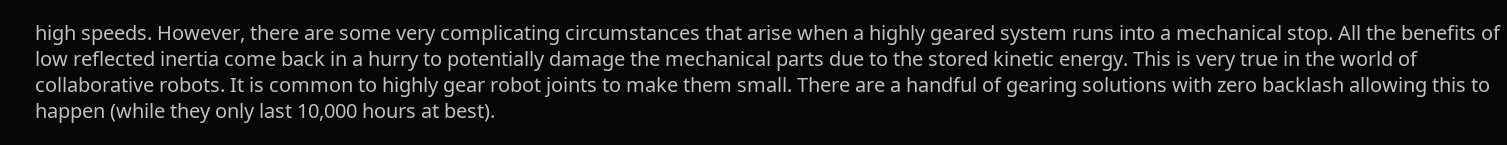high speeds. However, there are some very complicating circumstances that arise when a highly geared system runs into a mechanical stop. All the benefits of low reflected inertia come back in a hurry to potentially damage the mechanical parts due to the stored kinetic energy. This is very true in the world of collaborative robots. It is common to highly gear robot joints to make them small. There are a handful of gearing solutions with zero backlash allowing this to happen (while they only last 10,000 hours at best).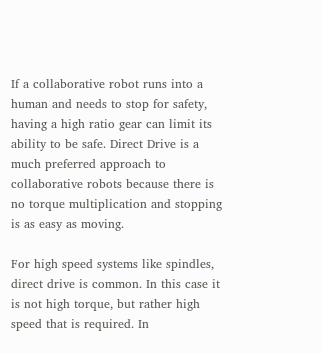If a collaborative robot runs into a human and needs to stop for safety, having a high ratio gear can limit its ability to be safe. Direct Drive is a much preferred approach to collaborative robots because there is no torque multiplication and stopping is as easy as moving.

For high speed systems like spindles, direct drive is common. In this case it is not high torque, but rather high speed that is required. In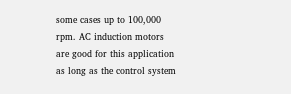some cases up to 100,000 rpm. AC induction motors are good for this application as long as the control system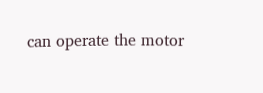can operate the motor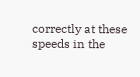correctly at these speeds in the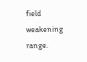field weakening range.